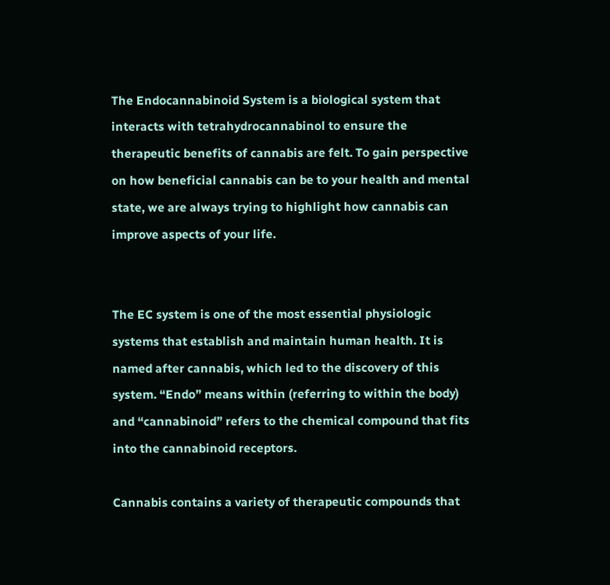The Endocannabinoid System is a biological system that interacts with tetrahydrocannabinol to ensure the therapeutic benefits of cannabis are felt. To gain perspective on how beneficial cannabis can be to your health and mental state, we are always trying to highlight how cannabis can improve aspects of your life.


The EC system is one of the most essential physiologic systems that establish and maintain human health. It is named after cannabis, which led to the discovery of this system. “Endo” means within (referring to within the body) and “cannabinoid” refers to the chemical compound that fits into the cannabinoid receptors.

Cannabis contains a variety of therapeutic compounds that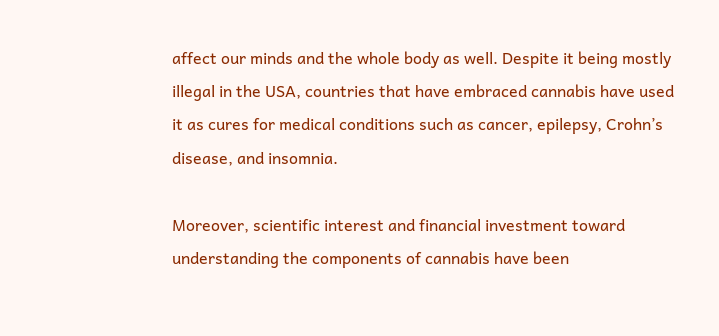affect our minds and the whole body as well. Despite it being mostly illegal in the USA, countries that have embraced cannabis have used it as cures for medical conditions such as cancer, epilepsy, Crohn’s disease, and insomnia.

Moreover, scientific interest and financial investment toward understanding the components of cannabis have been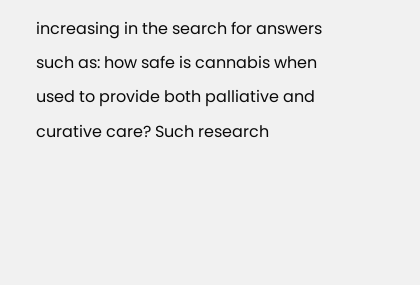increasing in the search for answers such as: how safe is cannabis when used to provide both palliative and curative care? Such research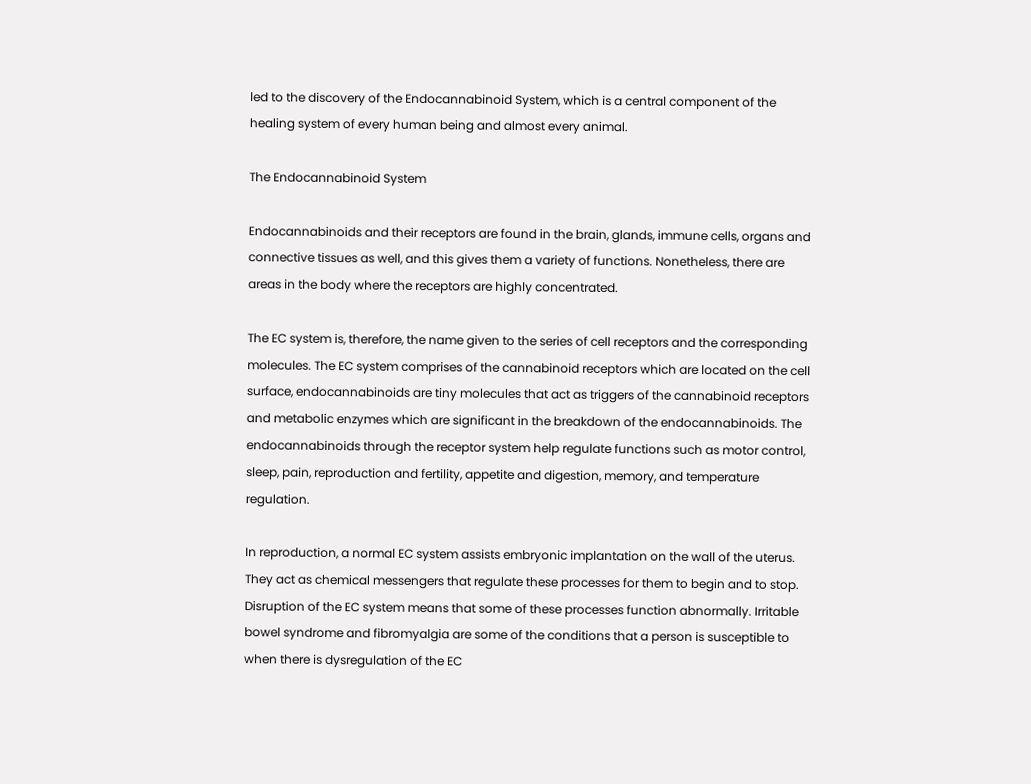led to the discovery of the Endocannabinoid System, which is a central component of the healing system of every human being and almost every animal.

The Endocannabinoid System

Endocannabinoids and their receptors are found in the brain, glands, immune cells, organs and connective tissues as well, and this gives them a variety of functions. Nonetheless, there are areas in the body where the receptors are highly concentrated.

The EC system is, therefore, the name given to the series of cell receptors and the corresponding molecules. The EC system comprises of the cannabinoid receptors which are located on the cell surface, endocannabinoids are tiny molecules that act as triggers of the cannabinoid receptors and metabolic enzymes which are significant in the breakdown of the endocannabinoids. The endocannabinoids through the receptor system help regulate functions such as motor control, sleep, pain, reproduction and fertility, appetite and digestion, memory, and temperature regulation.

In reproduction, a normal EC system assists embryonic implantation on the wall of the uterus. They act as chemical messengers that regulate these processes for them to begin and to stop. Disruption of the EC system means that some of these processes function abnormally. Irritable bowel syndrome and fibromyalgia are some of the conditions that a person is susceptible to when there is dysregulation of the EC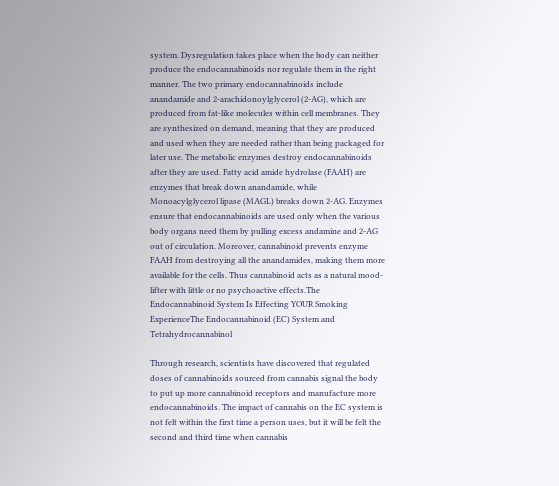system. Dysregulation takes place when the body can neither produce the endocannabinoids nor regulate them in the right manner. The two primary endocannabinoids include anandamide and 2-arachidonoylglycerol (2-AG), which are produced from fat-like molecules within cell membranes. They are synthesized on demand, meaning that they are produced and used when they are needed rather than being packaged for later use. The metabolic enzymes destroy endocannabinoids after they are used. Fatty acid amide hydrolase (FAAH) are enzymes that break down anandamide, while Monoacylglycerol lipase (MAGL) breaks down 2-AG. Enzymes ensure that endocannabinoids are used only when the various body organs need them by pulling excess andamine and 2-AG out of circulation. Moreover, cannabinoid prevents enzyme FAAH from destroying all the anandamides, making them more available for the cells. Thus cannabinoid acts as a natural mood-lifter with little or no psychoactive effects.The Endocannabinoid System Is Effecting YOUR Smoking ExperienceThe Endocannabinoid (EC) System and Tetrahydrocannabinol

Through research, scientists have discovered that regulated doses of cannabinoids sourced from cannabis signal the body to put up more cannabinoid receptors and manufacture more endocannabinoids. The impact of cannabis on the EC system is not felt within the first time a person uses, but it will be felt the second and third time when cannabis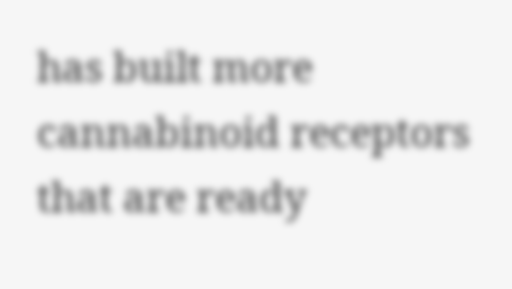has built more cannabinoid receptors that are ready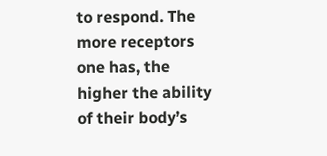to respond. The more receptors one has, the higher the ability of their body’s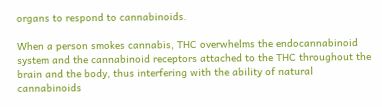organs to respond to cannabinoids.

When a person smokes cannabis, THC overwhelms the endocannabinoid system and the cannabinoid receptors attached to the THC throughout the brain and the body, thus interfering with the ability of natural cannabinoids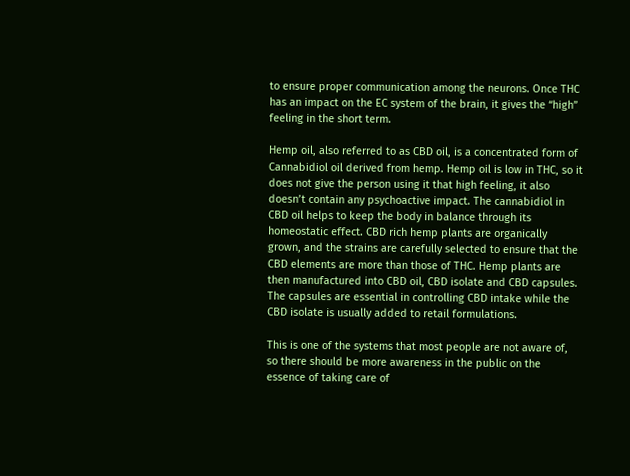to ensure proper communication among the neurons. Once THC has an impact on the EC system of the brain, it gives the “high” feeling in the short term.

Hemp oil, also referred to as CBD oil, is a concentrated form of Cannabidiol oil derived from hemp. Hemp oil is low in THC, so it does not give the person using it that high feeling, it also doesn’t contain any psychoactive impact. The cannabidiol in CBD oil helps to keep the body in balance through its homeostatic effect. CBD rich hemp plants are organically grown, and the strains are carefully selected to ensure that the CBD elements are more than those of THC. Hemp plants are then manufactured into CBD oil, CBD isolate and CBD capsules. The capsules are essential in controlling CBD intake while the CBD isolate is usually added to retail formulations.

This is one of the systems that most people are not aware of, so there should be more awareness in the public on the essence of taking care of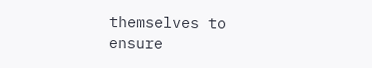themselves to ensure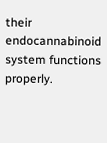their endocannabinoid system functions properly.